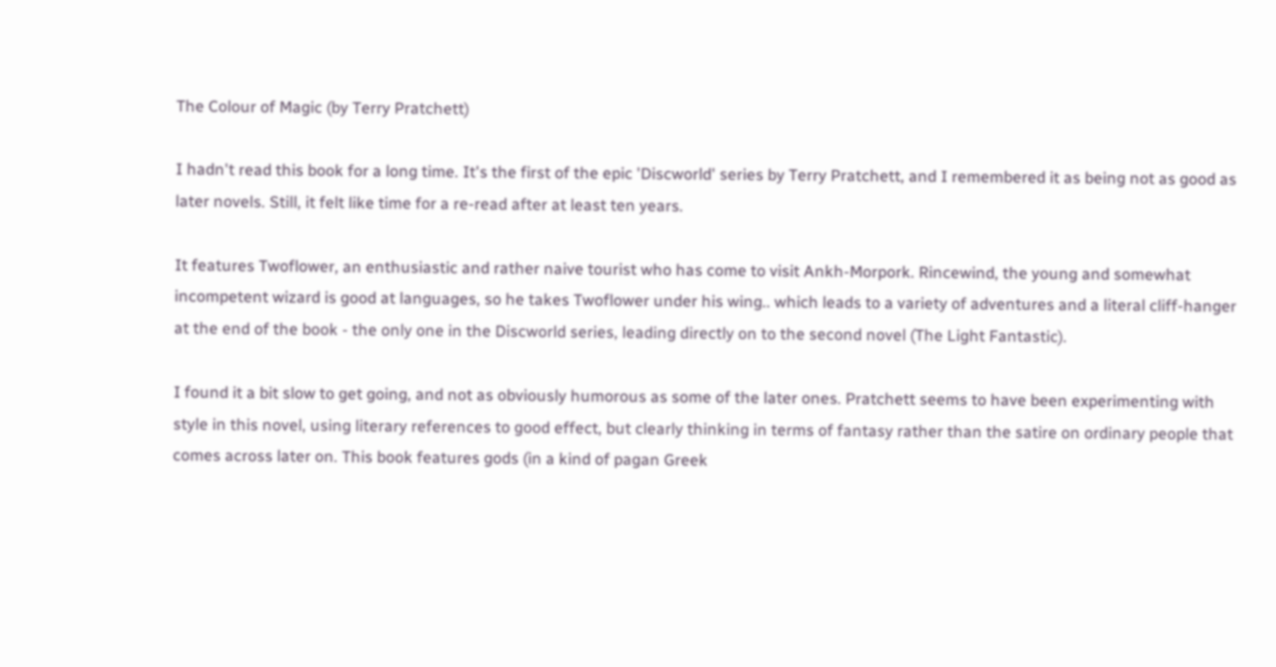The Colour of Magic (by Terry Pratchett)

I hadn't read this book for a long time. It's the first of the epic 'Discworld' series by Terry Pratchett, and I remembered it as being not as good as later novels. Still, it felt like time for a re-read after at least ten years.

It features Twoflower, an enthusiastic and rather naive tourist who has come to visit Ankh-Morpork. Rincewind, the young and somewhat incompetent wizard is good at languages, so he takes Twoflower under his wing.. which leads to a variety of adventures and a literal cliff-hanger at the end of the book - the only one in the Discworld series, leading directly on to the second novel (The Light Fantastic).

I found it a bit slow to get going, and not as obviously humorous as some of the later ones. Pratchett seems to have been experimenting with style in this novel, using literary references to good effect, but clearly thinking in terms of fantasy rather than the satire on ordinary people that comes across later on. This book features gods (in a kind of pagan Greek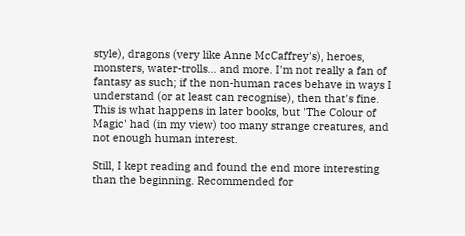style), dragons (very like Anne McCaffrey's), heroes, monsters, water-trolls... and more. I'm not really a fan of fantasy as such; if the non-human races behave in ways I understand (or at least can recognise), then that's fine. This is what happens in later books, but 'The Colour of Magic' had (in my view) too many strange creatures, and not enough human interest.

Still, I kept reading and found the end more interesting than the beginning. Recommended for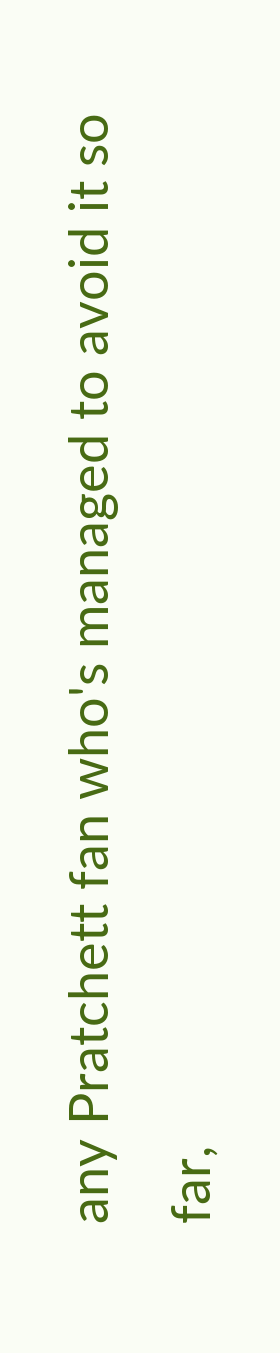any Pratchett fan who's managed to avoid it so far,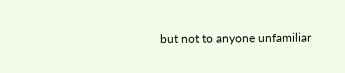but not to anyone unfamiliar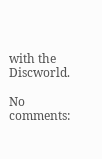with the Discworld.

No comments: